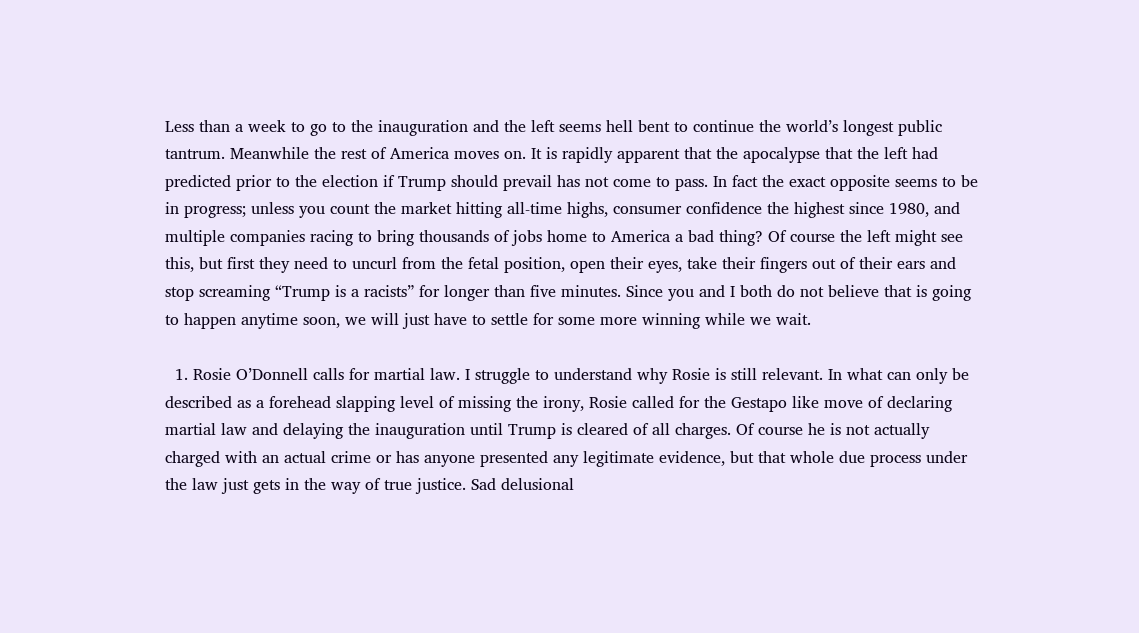Less than a week to go to the inauguration and the left seems hell bent to continue the world’s longest public tantrum. Meanwhile the rest of America moves on. It is rapidly apparent that the apocalypse that the left had predicted prior to the election if Trump should prevail has not come to pass. In fact the exact opposite seems to be in progress; unless you count the market hitting all-time highs, consumer confidence the highest since 1980, and multiple companies racing to bring thousands of jobs home to America a bad thing? Of course the left might see this, but first they need to uncurl from the fetal position, open their eyes, take their fingers out of their ears and stop screaming “Trump is a racists” for longer than five minutes. Since you and I both do not believe that is going to happen anytime soon, we will just have to settle for some more winning while we wait.

  1. Rosie O’Donnell calls for martial law. I struggle to understand why Rosie is still relevant. In what can only be described as a forehead slapping level of missing the irony, Rosie called for the Gestapo like move of declaring martial law and delaying the inauguration until Trump is cleared of all charges. Of course he is not actually charged with an actual crime or has anyone presented any legitimate evidence, but that whole due process under the law just gets in the way of true justice. Sad delusional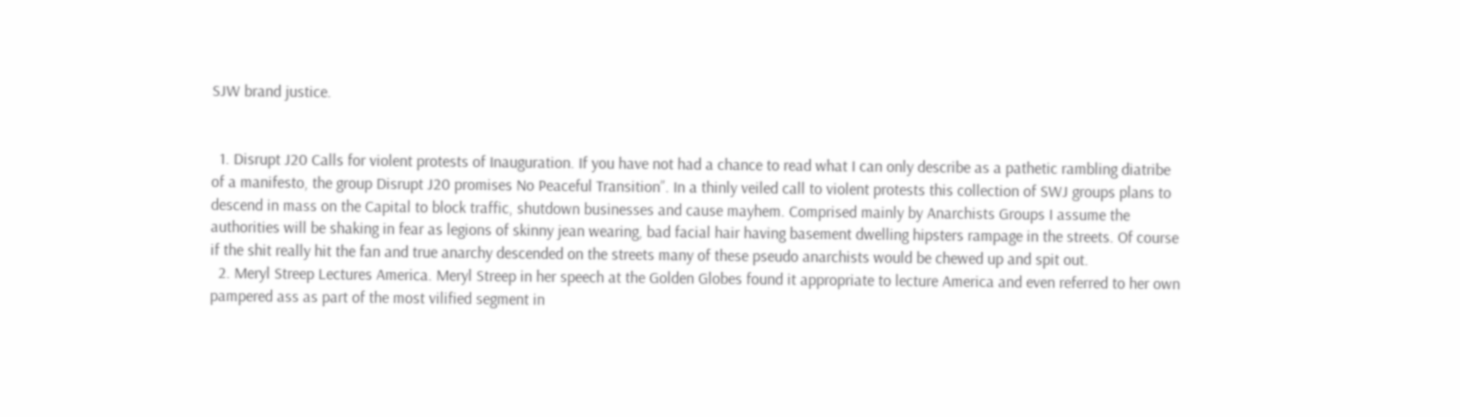SJW brand justice.


  1. Disrupt J20 Calls for violent protests of Inauguration. If you have not had a chance to read what I can only describe as a pathetic rambling diatribe of a manifesto, the group Disrupt J20 promises No Peaceful Transition”. In a thinly veiled call to violent protests this collection of SWJ groups plans to descend in mass on the Capital to block traffic, shutdown businesses and cause mayhem. Comprised mainly by Anarchists Groups I assume the authorities will be shaking in fear as legions of skinny jean wearing, bad facial hair having basement dwelling hipsters rampage in the streets. Of course if the shit really hit the fan and true anarchy descended on the streets many of these pseudo anarchists would be chewed up and spit out.
  2. Meryl Streep Lectures America. Meryl Streep in her speech at the Golden Globes found it appropriate to lecture America and even referred to her own pampered ass as part of the most vilified segment in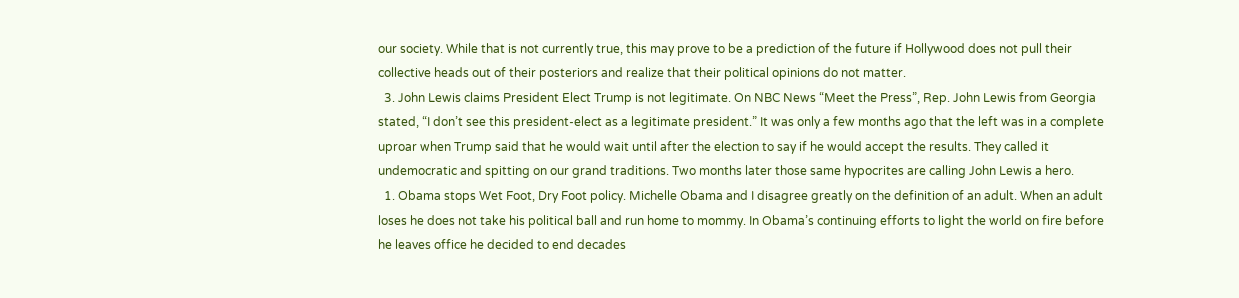our society. While that is not currently true, this may prove to be a prediction of the future if Hollywood does not pull their collective heads out of their posteriors and realize that their political opinions do not matter.
  3. John Lewis claims President Elect Trump is not legitimate. On NBC News “Meet the Press”, Rep. John Lewis from Georgia stated, “I don’t see this president-elect as a legitimate president.” It was only a few months ago that the left was in a complete uproar when Trump said that he would wait until after the election to say if he would accept the results. They called it undemocratic and spitting on our grand traditions. Two months later those same hypocrites are calling John Lewis a hero.
  1. Obama stops Wet Foot, Dry Foot policy. Michelle Obama and I disagree greatly on the definition of an adult. When an adult loses he does not take his political ball and run home to mommy. In Obama’s continuing efforts to light the world on fire before he leaves office he decided to end decades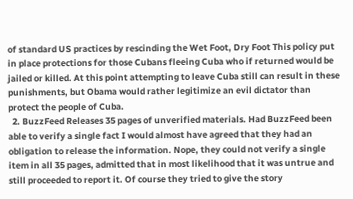of standard US practices by rescinding the Wet Foot, Dry Foot This policy put in place protections for those Cubans fleeing Cuba who if returned would be jailed or killed. At this point attempting to leave Cuba still can result in these punishments, but Obama would rather legitimize an evil dictator than protect the people of Cuba.
  2. BuzzFeed Releases 35 pages of unverified materials. Had BuzzFeed been able to verify a single fact I would almost have agreed that they had an obligation to release the information. Nope, they could not verify a single item in all 35 pages, admitted that in most likelihood that it was untrue and still proceeded to report it. Of course they tried to give the story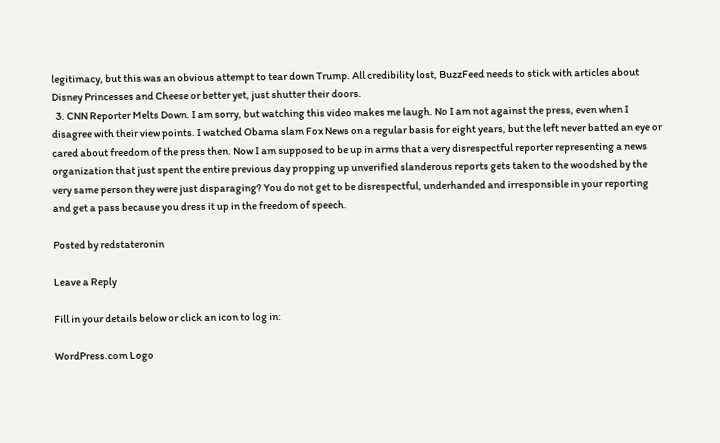legitimacy, but this was an obvious attempt to tear down Trump. All credibility lost, BuzzFeed needs to stick with articles about Disney Princesses and Cheese or better yet, just shutter their doors.
  3. CNN Reporter Melts Down. I am sorry, but watching this video makes me laugh. No I am not against the press, even when I disagree with their view points. I watched Obama slam Fox News on a regular basis for eight years, but the left never batted an eye or cared about freedom of the press then. Now I am supposed to be up in arms that a very disrespectful reporter representing a news organization that just spent the entire previous day propping up unverified slanderous reports gets taken to the woodshed by the very same person they were just disparaging? You do not get to be disrespectful, underhanded and irresponsible in your reporting and get a pass because you dress it up in the freedom of speech.

Posted by redstateronin

Leave a Reply

Fill in your details below or click an icon to log in:

WordPress.com Logo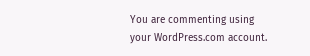You are commenting using your WordPress.com account.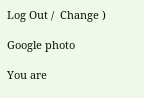Log Out /  Change )

Google photo

You are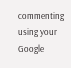commenting using your Google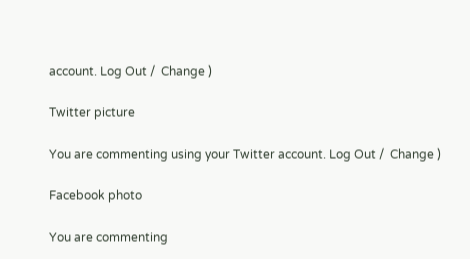account. Log Out /  Change )

Twitter picture

You are commenting using your Twitter account. Log Out /  Change )

Facebook photo

You are commenting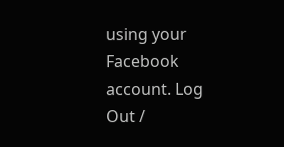using your Facebook account. Log Out /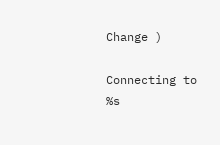Change )

Connecting to %s